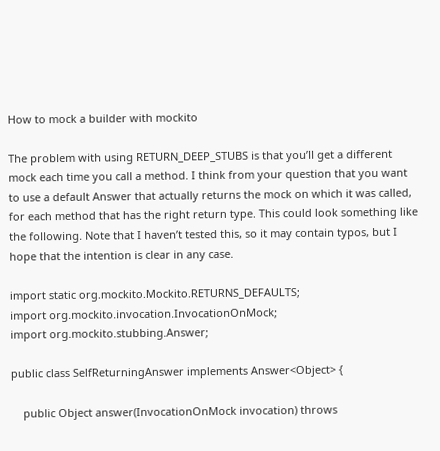How to mock a builder with mockito

The problem with using RETURN_DEEP_STUBS is that you’ll get a different mock each time you call a method. I think from your question that you want to use a default Answer that actually returns the mock on which it was called, for each method that has the right return type. This could look something like the following. Note that I haven’t tested this, so it may contain typos, but I hope that the intention is clear in any case.

import static org.mockito.Mockito.RETURNS_DEFAULTS;
import org.mockito.invocation.InvocationOnMock;
import org.mockito.stubbing.Answer;

public class SelfReturningAnswer implements Answer<Object> {

    public Object answer(InvocationOnMock invocation) throws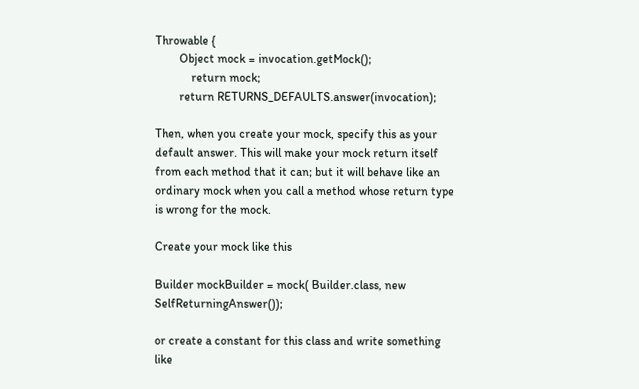Throwable {
        Object mock = invocation.getMock();
            return mock;
        return RETURNS_DEFAULTS.answer(invocation);

Then, when you create your mock, specify this as your default answer. This will make your mock return itself from each method that it can; but it will behave like an ordinary mock when you call a method whose return type is wrong for the mock.

Create your mock like this

Builder mockBuilder = mock( Builder.class, new SelfReturningAnswer());

or create a constant for this class and write something like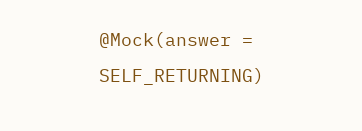@Mock(answer = SELF_RETURNING)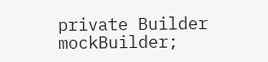private Builder mockBuilder;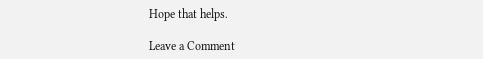Hope that helps.

Leave a Comment